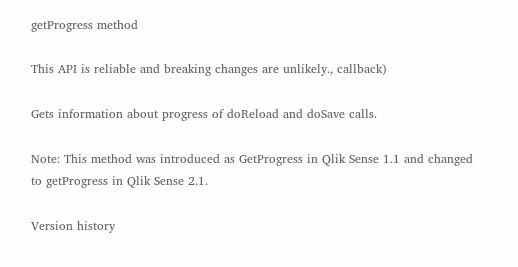getProgress method

This API is reliable and breaking changes are unlikely., callback)

Gets information about progress of doReload and doSave calls.

Note: This method was introduced as GetProgress in Qlik Sense 1.1 and changed to getProgress in Qlik Sense 2.1.

Version history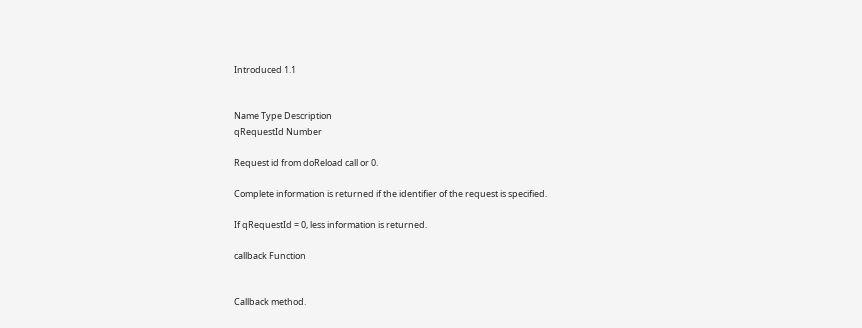Introduced 1.1


Name Type Description
qRequestId Number

Request id from doReload call or 0.

Complete information is returned if the identifier of the request is specified.

If qRequestId = 0, less information is returned.

callback Function


Callback method.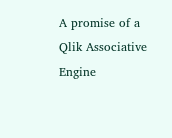A promise of a Qlik Associative Engine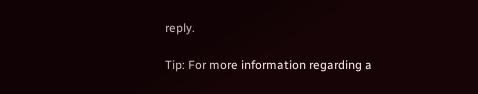reply.

Tip: For more information regarding a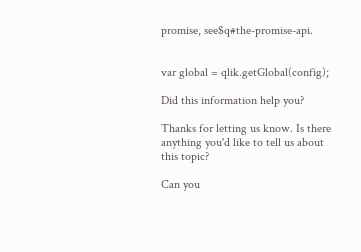promise, see$q#the-promise-api.


var global = qlik.getGlobal(config);

Did this information help you?

Thanks for letting us know. Is there anything you'd like to tell us about this topic?

Can you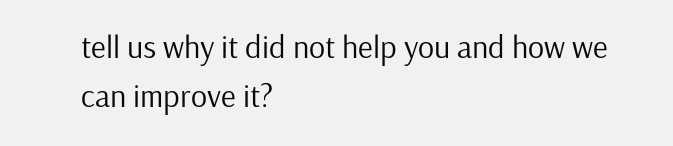tell us why it did not help you and how we can improve it?